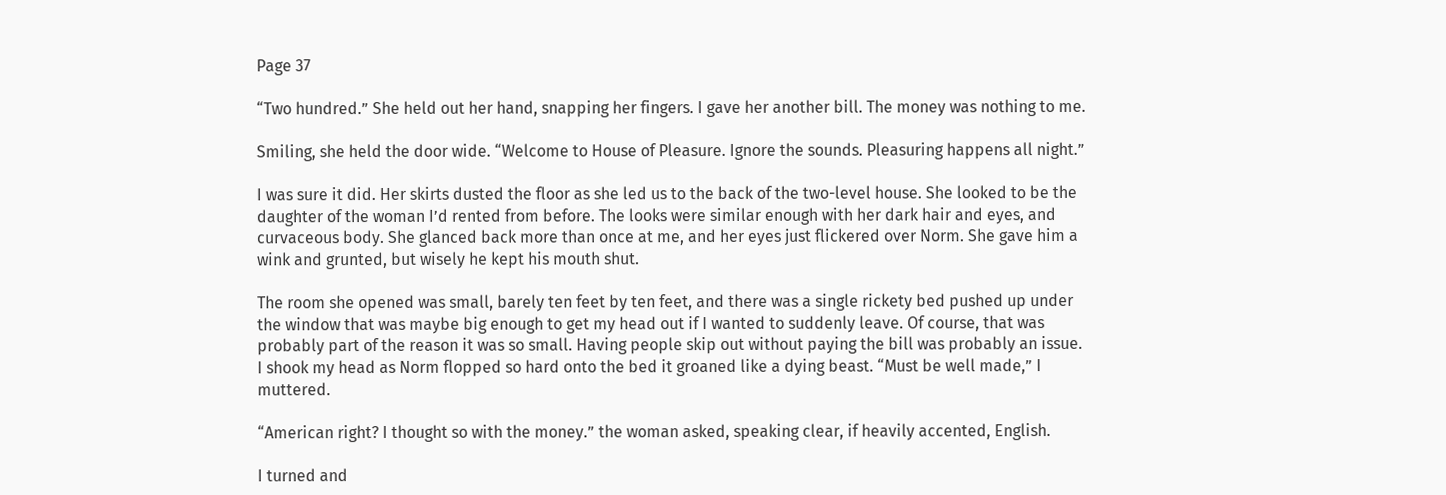Page 37

“Two hundred.” She held out her hand, snapping her fingers. I gave her another bill. The money was nothing to me.

Smiling, she held the door wide. “Welcome to House of Pleasure. Ignore the sounds. Pleasuring happens all night.”

I was sure it did. Her skirts dusted the floor as she led us to the back of the two-level house. She looked to be the daughter of the woman I’d rented from before. The looks were similar enough with her dark hair and eyes, and curvaceous body. She glanced back more than once at me, and her eyes just flickered over Norm. She gave him a wink and grunted, but wisely he kept his mouth shut.

The room she opened was small, barely ten feet by ten feet, and there was a single rickety bed pushed up under the window that was maybe big enough to get my head out if I wanted to suddenly leave. Of course, that was probably part of the reason it was so small. Having people skip out without paying the bill was probably an issue. I shook my head as Norm flopped so hard onto the bed it groaned like a dying beast. “Must be well made,” I muttered.

“American right? I thought so with the money.” the woman asked, speaking clear, if heavily accented, English.

I turned and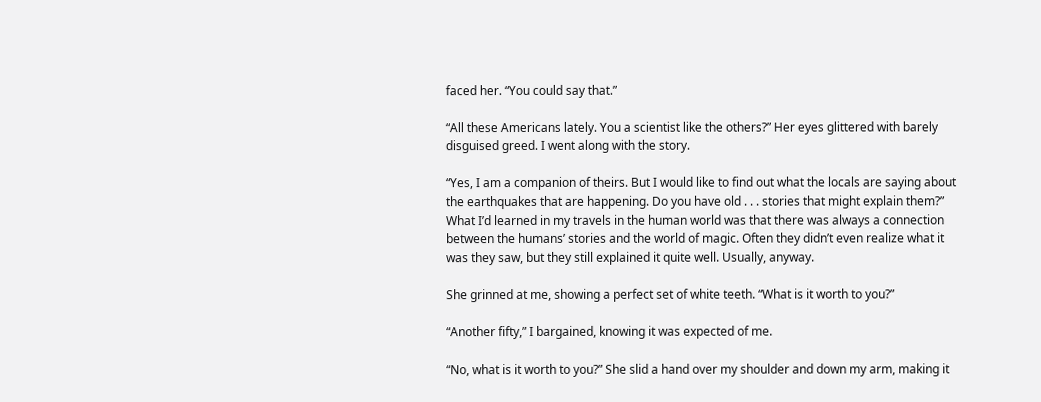faced her. “You could say that.”

“All these Americans lately. You a scientist like the others?” Her eyes glittered with barely disguised greed. I went along with the story.

“Yes, I am a companion of theirs. But I would like to find out what the locals are saying about the earthquakes that are happening. Do you have old . . . stories that might explain them?” What I’d learned in my travels in the human world was that there was always a connection between the humans’ stories and the world of magic. Often they didn’t even realize what it was they saw, but they still explained it quite well. Usually, anyway.

She grinned at me, showing a perfect set of white teeth. “What is it worth to you?”

“Another fifty,” I bargained, knowing it was expected of me.

“No, what is it worth to you?” She slid a hand over my shoulder and down my arm, making it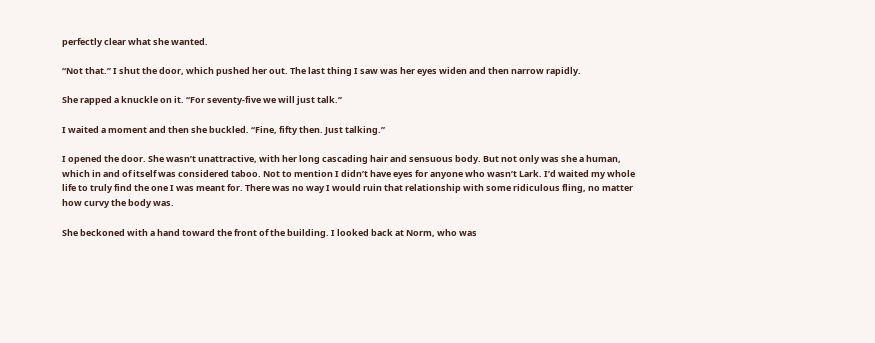perfectly clear what she wanted.

“Not that.” I shut the door, which pushed her out. The last thing I saw was her eyes widen and then narrow rapidly.

She rapped a knuckle on it. “For seventy-five we will just talk.”

I waited a moment and then she buckled. “Fine, fifty then. Just talking.”

I opened the door. She wasn’t unattractive, with her long cascading hair and sensuous body. But not only was she a human, which in and of itself was considered taboo. Not to mention I didn’t have eyes for anyone who wasn’t Lark. I’d waited my whole life to truly find the one I was meant for. There was no way I would ruin that relationship with some ridiculous fling, no matter how curvy the body was.

She beckoned with a hand toward the front of the building. I looked back at Norm, who was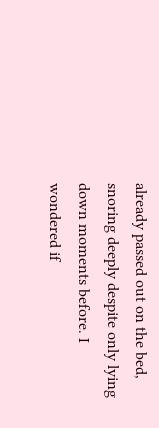already passed out on the bed, snoring deeply despite only lying down moments before. I wondered if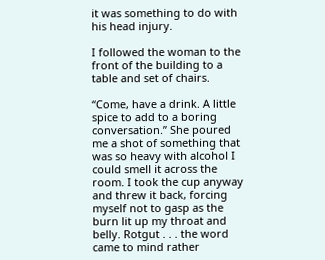it was something to do with his head injury.

I followed the woman to the front of the building to a table and set of chairs.

“Come, have a drink. A little spice to add to a boring conversation.” She poured me a shot of something that was so heavy with alcohol I could smell it across the room. I took the cup anyway and threw it back, forcing myself not to gasp as the burn lit up my throat and belly. Rotgut . . . the word came to mind rather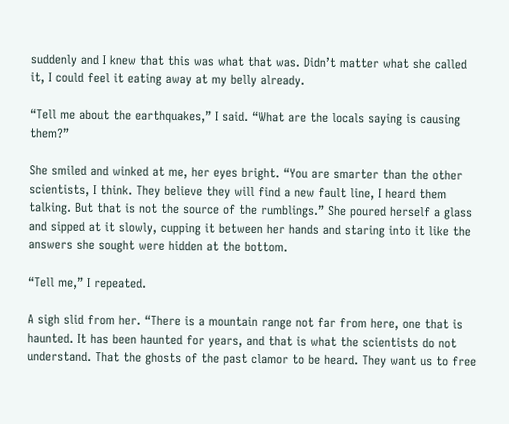suddenly and I knew that this was what that was. Didn’t matter what she called it, I could feel it eating away at my belly already.

“Tell me about the earthquakes,” I said. “What are the locals saying is causing them?”

She smiled and winked at me, her eyes bright. “You are smarter than the other scientists, I think. They believe they will find a new fault line, I heard them talking. But that is not the source of the rumblings.” She poured herself a glass and sipped at it slowly, cupping it between her hands and staring into it like the answers she sought were hidden at the bottom.

“Tell me,” I repeated.

A sigh slid from her. “There is a mountain range not far from here, one that is haunted. It has been haunted for years, and that is what the scientists do not understand. That the ghosts of the past clamor to be heard. They want us to free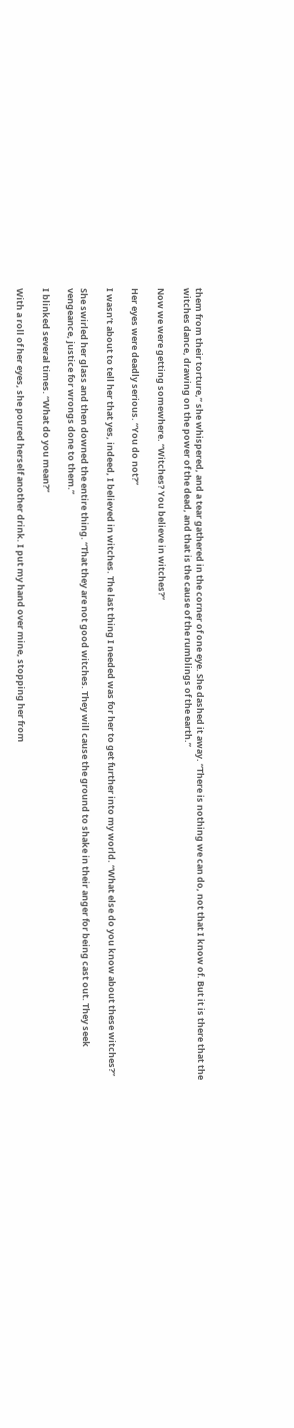them from their torture,” she whispered, and a tear gathered in the corner of one eye. She dashed it away. “There is nothing we can do, not that I know of. But it is there that the witches dance, drawing on the power of the dead, and that is the cause of the rumblings of the earth.”

Now we were getting somewhere. “Witches? You believe in witches?”

Her eyes were deadly serious. “You do not?”

I wasn’t about to tell her that yes, indeed, I believed in witches. The last thing I needed was for her to get further into my world. “What else do you know about these witches?”

She swirled her glass and then downed the entire thing. “That they are not good witches. They will cause the ground to shake in their anger for being cast out. They seek vengeance, justice for wrongs done to them.”

I blinked several times. “What do you mean?”

With a roll of her eyes, she poured herself another drink. I put my hand over mine, stopping her from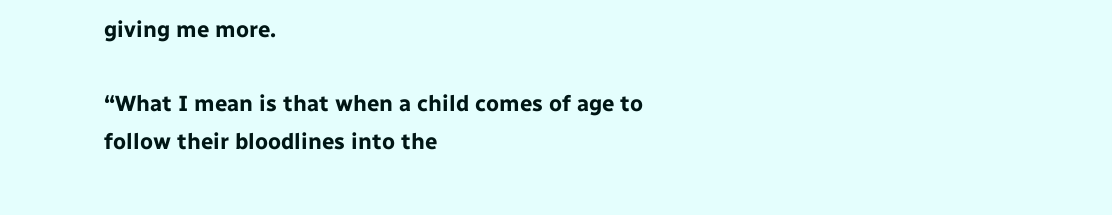giving me more.

“What I mean is that when a child comes of age to follow their bloodlines into the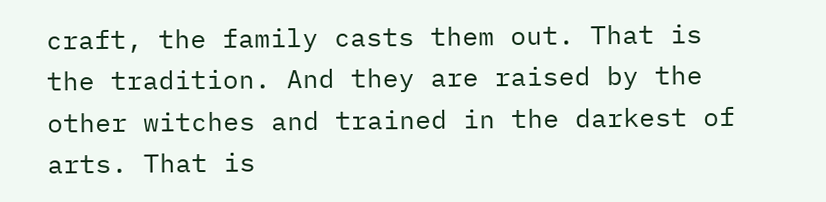craft, the family casts them out. That is the tradition. And they are raised by the other witches and trained in the darkest of arts. That is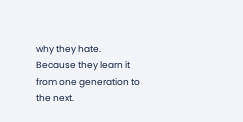why they hate. Because they learn it from one generation to the next.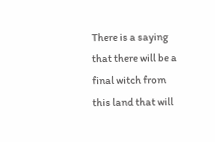There is a saying that there will be a final witch from this land that will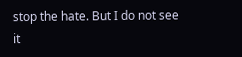stop the hate. But I do not see it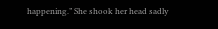happening.” She shook her head sadly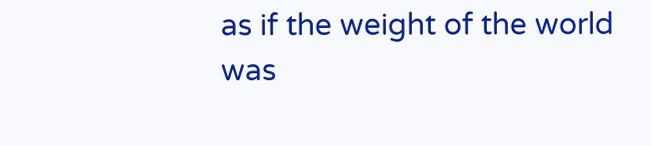as if the weight of the world was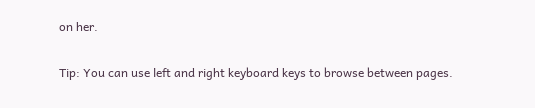on her.

Tip: You can use left and right keyboard keys to browse between pages.